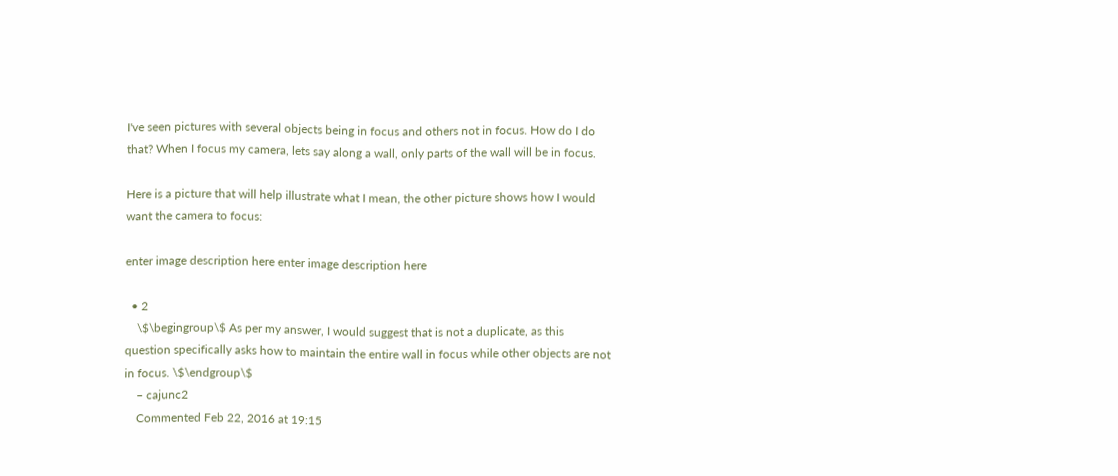I've seen pictures with several objects being in focus and others not in focus. How do I do that? When I focus my camera, lets say along a wall, only parts of the wall will be in focus.

Here is a picture that will help illustrate what I mean, the other picture shows how I would want the camera to focus:

enter image description here enter image description here

  • 2
    \$\begingroup\$ As per my answer, I would suggest that is not a duplicate, as this question specifically asks how to maintain the entire wall in focus while other objects are not in focus. \$\endgroup\$
    – cajunc2
    Commented Feb 22, 2016 at 19:15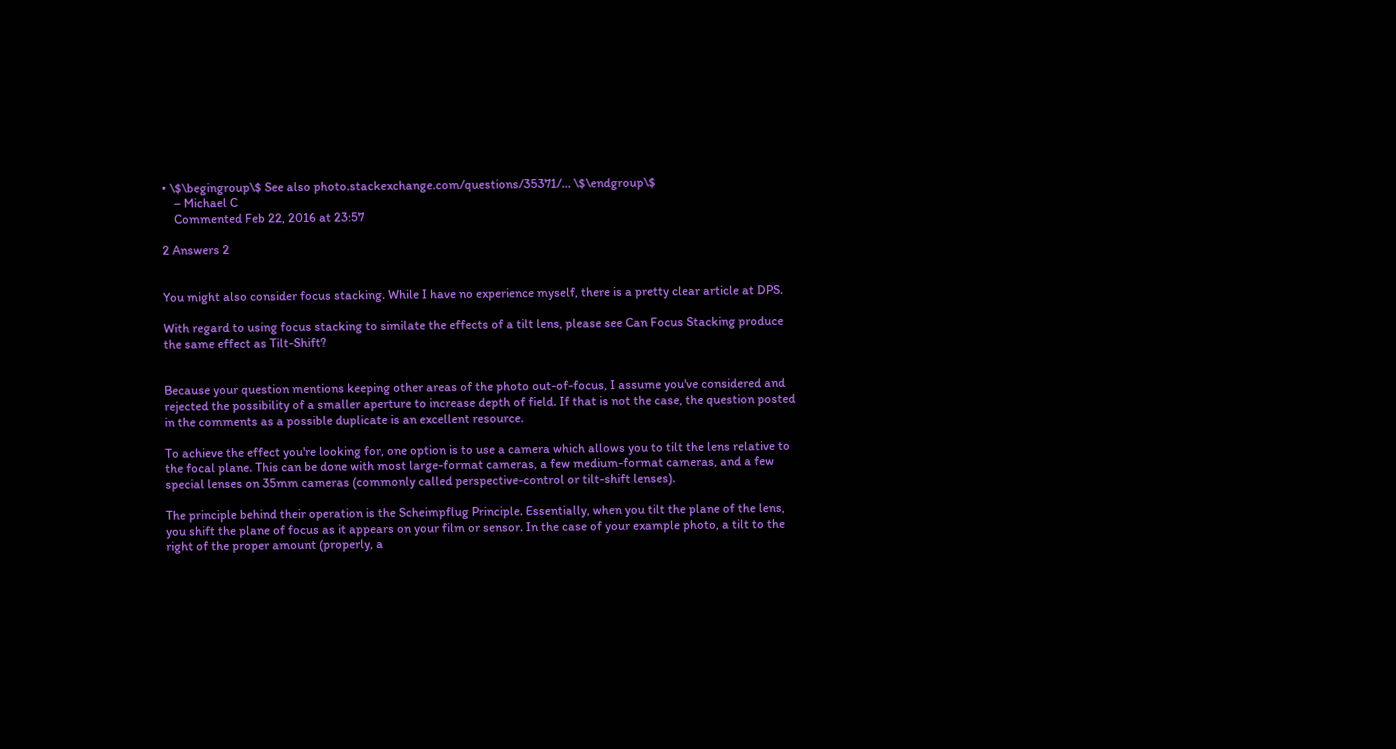• \$\begingroup\$ See also photo.stackexchange.com/questions/35371/… \$\endgroup\$
    – Michael C
    Commented Feb 22, 2016 at 23:57

2 Answers 2


You might also consider focus stacking. While I have no experience myself, there is a pretty clear article at DPS.

With regard to using focus stacking to similate the effects of a tilt lens, please see Can Focus Stacking produce the same effect as Tilt-Shift?


Because your question mentions keeping other areas of the photo out-of-focus, I assume you've considered and rejected the possibility of a smaller aperture to increase depth of field. If that is not the case, the question posted in the comments as a possible duplicate is an excellent resource.

To achieve the effect you're looking for, one option is to use a camera which allows you to tilt the lens relative to the focal plane. This can be done with most large-format cameras, a few medium-format cameras, and a few special lenses on 35mm cameras (commonly called perspective-control or tilt-shift lenses).

The principle behind their operation is the Scheimpflug Principle. Essentially, when you tilt the plane of the lens, you shift the plane of focus as it appears on your film or sensor. In the case of your example photo, a tilt to the right of the proper amount (properly, a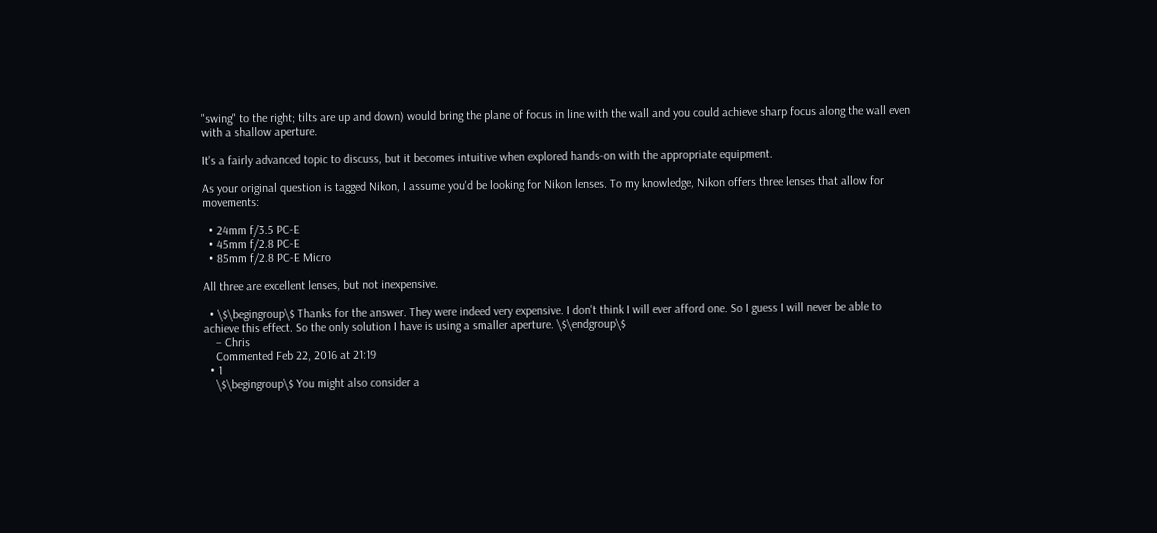"swing" to the right; tilts are up and down) would bring the plane of focus in line with the wall and you could achieve sharp focus along the wall even with a shallow aperture.

It's a fairly advanced topic to discuss, but it becomes intuitive when explored hands-on with the appropriate equipment.

As your original question is tagged Nikon, I assume you'd be looking for Nikon lenses. To my knowledge, Nikon offers three lenses that allow for movements:

  • 24mm f/3.5 PC-E
  • 45mm f/2.8 PC-E
  • 85mm f/2.8 PC-E Micro

All three are excellent lenses, but not inexpensive.

  • \$\begingroup\$ Thanks for the answer. They were indeed very expensive. I don't think I will ever afford one. So I guess I will never be able to achieve this effect. So the only solution I have is using a smaller aperture. \$\endgroup\$
    – Chris
    Commented Feb 22, 2016 at 21:19
  • 1
    \$\begingroup\$ You might also consider a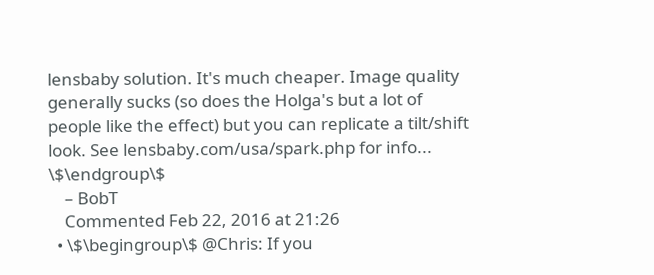lensbaby solution. It's much cheaper. Image quality generally sucks (so does the Holga's but a lot of people like the effect) but you can replicate a tilt/shift look. See lensbaby.com/usa/spark.php for info... \$\endgroup\$
    – BobT
    Commented Feb 22, 2016 at 21:26
  • \$\begingroup\$ @Chris: If you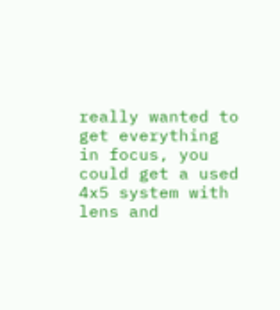really wanted to get everything in focus, you could get a used 4x5 system with lens and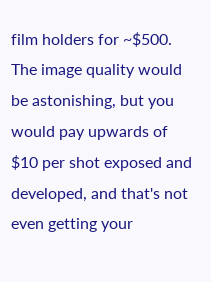film holders for ~$500. The image quality would be astonishing, but you would pay upwards of $10 per shot exposed and developed, and that's not even getting your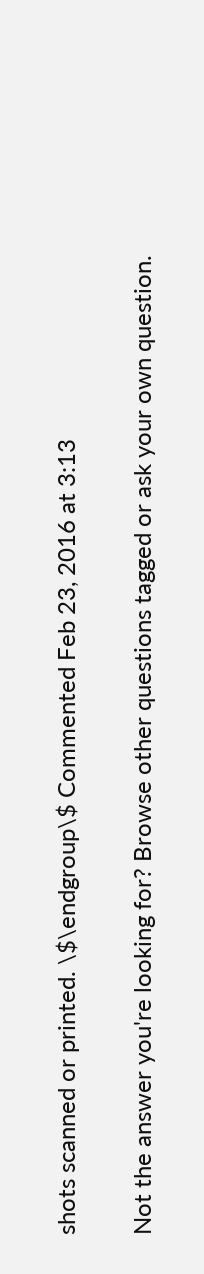shots scanned or printed. \$\endgroup\$ Commented Feb 23, 2016 at 3:13

Not the answer you're looking for? Browse other questions tagged or ask your own question.